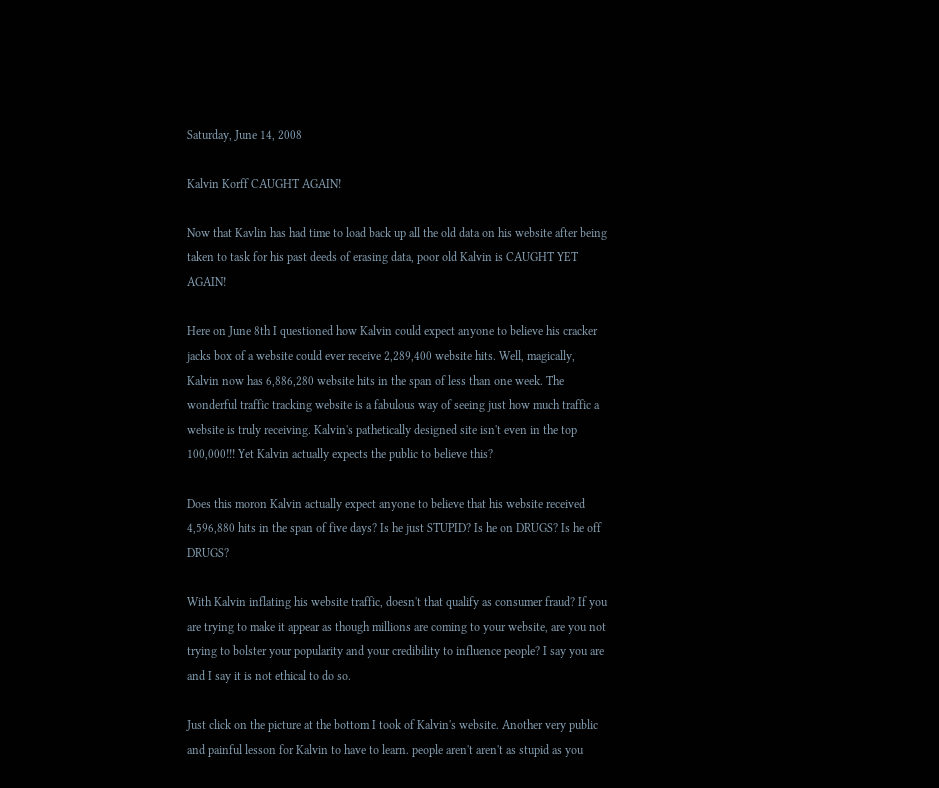Saturday, June 14, 2008

Kalvin Korff CAUGHT AGAIN!

Now that Kavlin has had time to load back up all the old data on his website after being taken to task for his past deeds of erasing data, poor old Kalvin is CAUGHT YET AGAIN!

Here on June 8th I questioned how Kalvin could expect anyone to believe his cracker jacks box of a website could ever receive 2,289,400 website hits. Well, magically, Kalvin now has 6,886,280 website hits in the span of less than one week. The wonderful traffic tracking website is a fabulous way of seeing just how much traffic a website is truly receiving. Kalvin's pathetically designed site isn't even in the top 100,000!!! Yet Kalvin actually expects the public to believe this?

Does this moron Kalvin actually expect anyone to believe that his website received 4,596,880 hits in the span of five days? Is he just STUPID? Is he on DRUGS? Is he off DRUGS?

With Kalvin inflating his website traffic, doesn't that qualify as consumer fraud? If you are trying to make it appear as though millions are coming to your website, are you not trying to bolster your popularity and your credibility to influence people? I say you are and I say it is not ethical to do so.

Just click on the picture at the bottom I took of Kalvin's website. Another very public and painful lesson for Kalvin to have to learn. people aren't aren't as stupid as you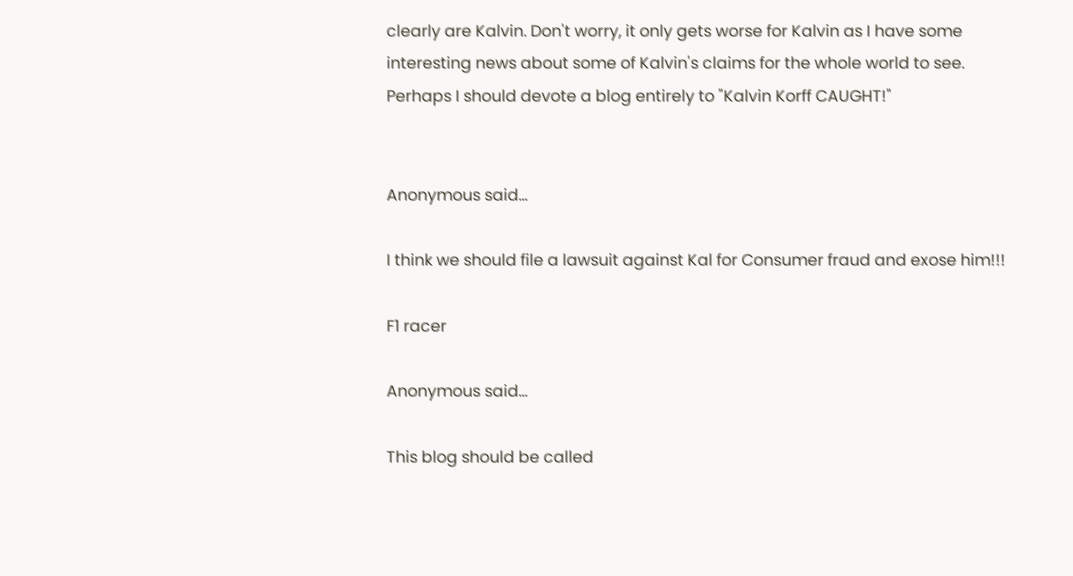clearly are Kalvin. Don't worry, it only gets worse for Kalvin as I have some interesting news about some of Kalvin's claims for the whole world to see. Perhaps I should devote a blog entirely to "Kalvin Korff CAUGHT!"


Anonymous said...

I think we should file a lawsuit against Kal for Consumer fraud and exose him!!!

F1 racer

Anonymous said...

This blog should be called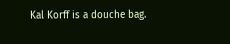Kal Korff is a douche bag.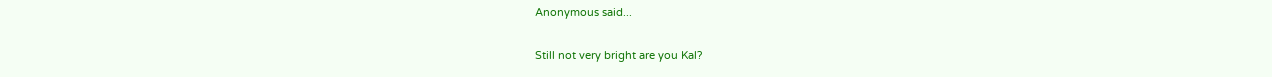Anonymous said...

Still not very bright are you Kal?